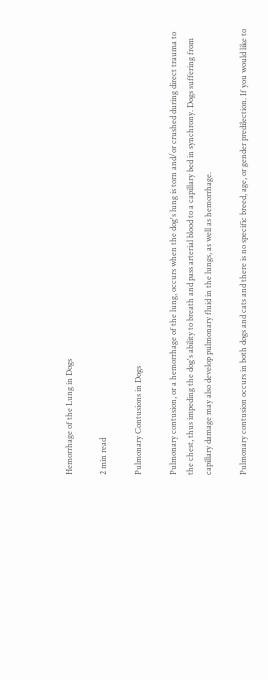Hemorrhage of the Lung in Dogs

2 min read

Pulmonary Contusions in Dogs

Pulmonary contusion, or a hemorrhage of the lung, occurs when the dog's lung is torn and/or crushed during direct trauma to the chest, thus impeding the dog's ability to breath and pass arterial blood to a capillary bed in synchrony. Dogs suffering from capillary damage may also develop pulmonary fluid in the lungs, as well as hemorrhage.

Pulmonary contusion occurs in both dogs and cats and there is no specific breed, age, or gender predilection. If you would like to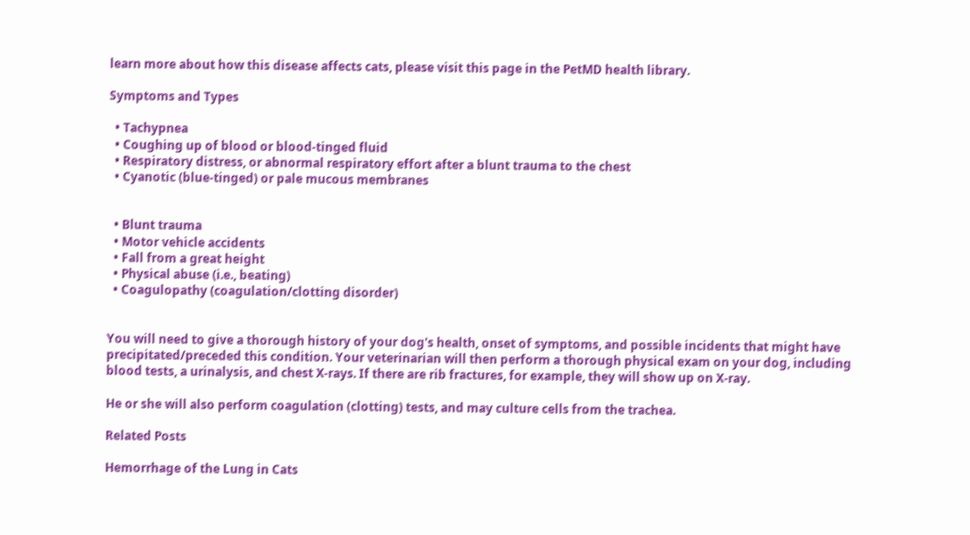learn more about how this disease affects cats, please visit this page in the PetMD health library.

Symptoms and Types

  • Tachypnea
  • Coughing up of blood or blood-tinged fluid
  • Respiratory distress, or abnormal respiratory effort after a blunt trauma to the chest
  • Cyanotic (blue-tinged) or pale mucous membranes


  • Blunt trauma
  • Motor vehicle accidents
  • Fall from a great height
  • Physical abuse (i.e., beating)
  • Coagulopathy (coagulation/clotting disorder)


You will need to give a thorough history of your dog's health, onset of symptoms, and possible incidents that might have precipitated/preceded this condition. Your veterinarian will then perform a thorough physical exam on your dog, including blood tests, a urinalysis, and chest X-rays. If there are rib fractures, for example, they will show up on X-ray.

He or she will also perform coagulation (clotting) tests, and may culture cells from the trachea.

Related Posts

Hemorrhage of the Lung in Cats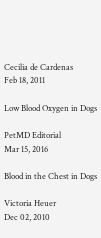Cecilia de Cardenas
Feb 18, 2011

Low Blood Oxygen in Dogs

PetMD Editorial
Mar 15, 2016

Blood in the Chest in Dogs

Victoria Heuer
Dec 02, 2010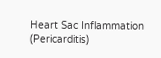Heart Sac Inflammation (Pericarditis)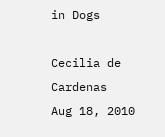in Dogs

Cecilia de Cardenas
Aug 18, 2010